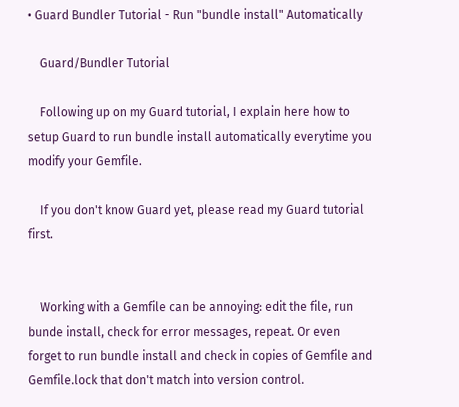• Guard Bundler Tutorial - Run "bundle install" Automatically

    Guard/Bundler Tutorial

    Following up on my Guard tutorial, I explain here how to setup Guard to run bundle install automatically everytime you modify your Gemfile.

    If you don't know Guard yet, please read my Guard tutorial first.


    Working with a Gemfile can be annoying: edit the file, run bunde install, check for error messages, repeat. Or even forget to run bundle install and check in copies of Gemfile and Gemfile.lock that don't match into version control.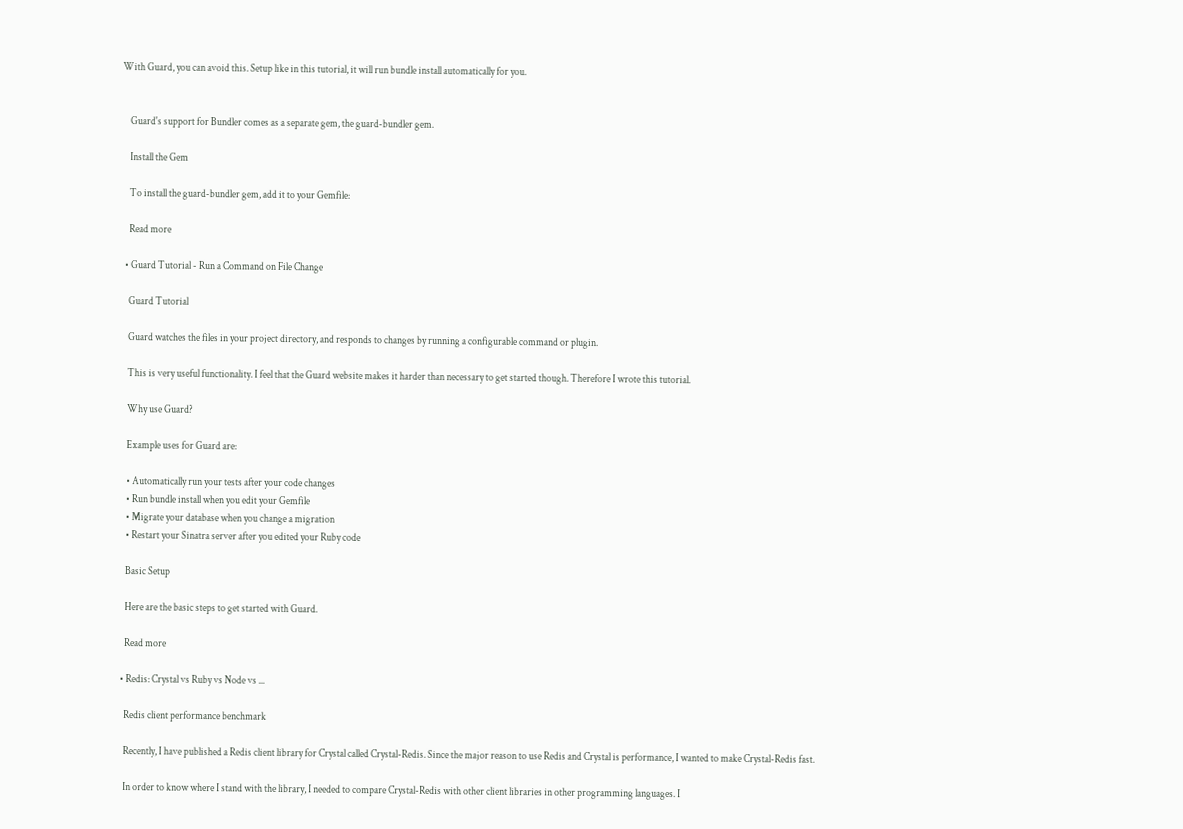With Guard, you can avoid this. Setup like in this tutorial, it will run bundle install automatically for you.


    Guard's support for Bundler comes as a separate gem, the guard-bundler gem.

    Install the Gem

    To install the guard-bundler gem, add it to your Gemfile:

    Read more

  • Guard Tutorial - Run a Command on File Change

    Guard Tutorial

    Guard watches the files in your project directory, and responds to changes by running a configurable command or plugin.

    This is very useful functionality. I feel that the Guard website makes it harder than necessary to get started though. Therefore I wrote this tutorial.

    Why use Guard?

    Example uses for Guard are:

    • Automatically run your tests after your code changes
    • Run bundle install when you edit your Gemfile
    • Migrate your database when you change a migration
    • Restart your Sinatra server after you edited your Ruby code

    Basic Setup

    Here are the basic steps to get started with Guard.

    Read more

  • Redis: Crystal vs Ruby vs Node vs ...

    Redis client performance benchmark

    Recently, I have published a Redis client library for Crystal called Crystal-Redis. Since the major reason to use Redis and Crystal is performance, I wanted to make Crystal-Redis fast.

    In order to know where I stand with the library, I needed to compare Crystal-Redis with other client libraries in other programming languages. I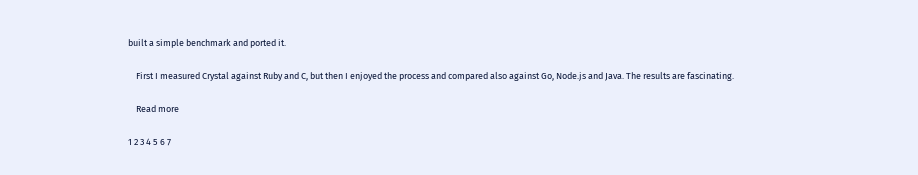built a simple benchmark and ported it.

    First I measured Crystal against Ruby and C, but then I enjoyed the process and compared also against Go, Node.js and Java. The results are fascinating.

    Read more

1 2 3 4 5 6 7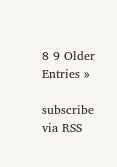8 9 Older Entries »

subscribe via RSS